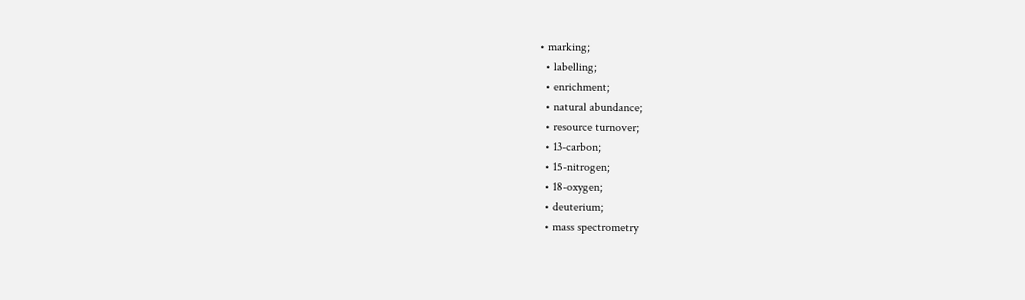• marking;
  • labelling;
  • enrichment;
  • natural abundance;
  • resource turnover;
  • 13-carbon;
  • 15-nitrogen;
  • 18-oxygen;
  • deuterium;
  • mass spectrometry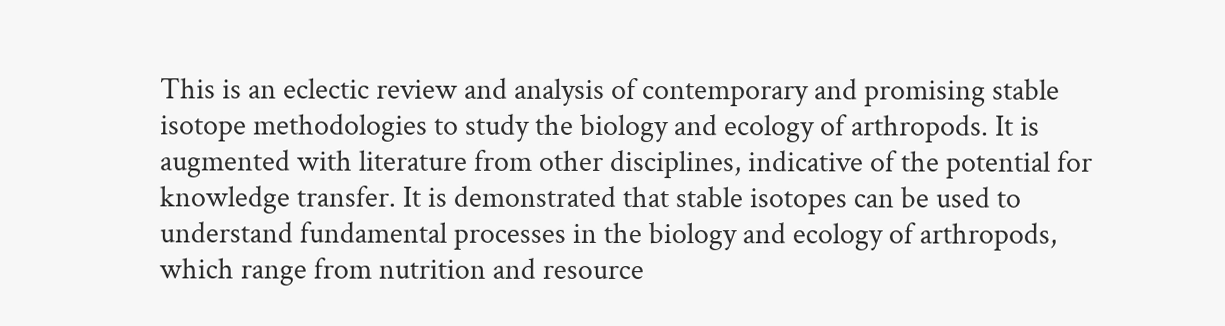This is an eclectic review and analysis of contemporary and promising stable isotope methodologies to study the biology and ecology of arthropods. It is augmented with literature from other disciplines, indicative of the potential for knowledge transfer. It is demonstrated that stable isotopes can be used to understand fundamental processes in the biology and ecology of arthropods, which range from nutrition and resource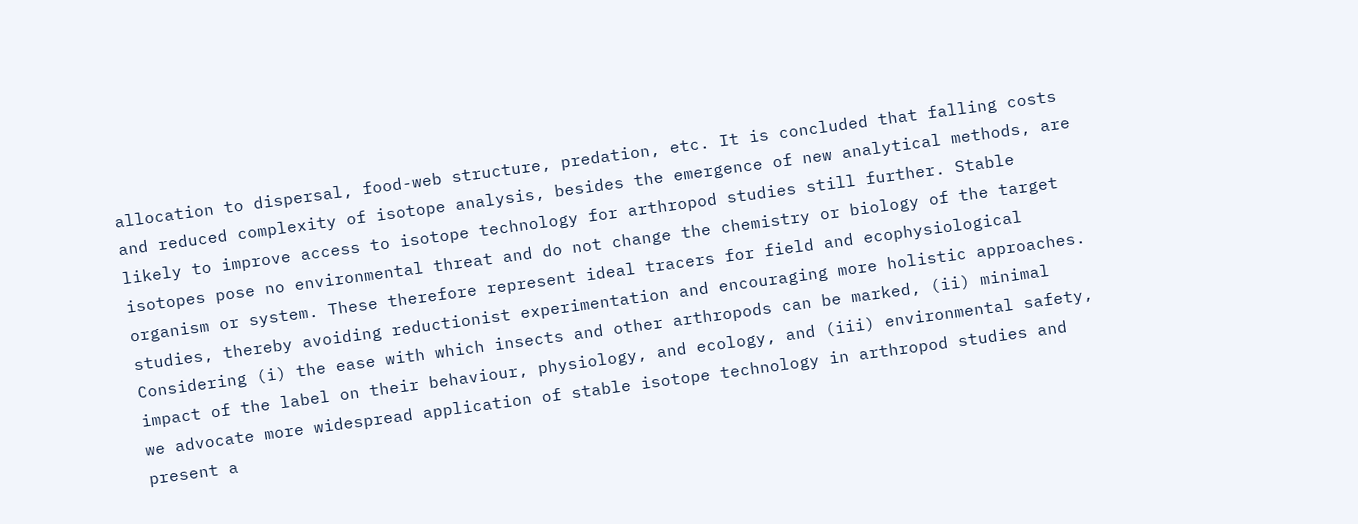allocation to dispersal, food-web structure, predation, etc. It is concluded that falling costs and reduced complexity of isotope analysis, besides the emergence of new analytical methods, are likely to improve access to isotope technology for arthropod studies still further. Stable isotopes pose no environmental threat and do not change the chemistry or biology of the target organism or system. These therefore represent ideal tracers for field and ecophysiological studies, thereby avoiding reductionist experimentation and encouraging more holistic approaches. Considering (i) the ease with which insects and other arthropods can be marked, (ii) minimal impact of the label on their behaviour, physiology, and ecology, and (iii) environmental safety, we advocate more widespread application of stable isotope technology in arthropod studies and present a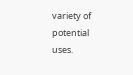variety of potential uses.